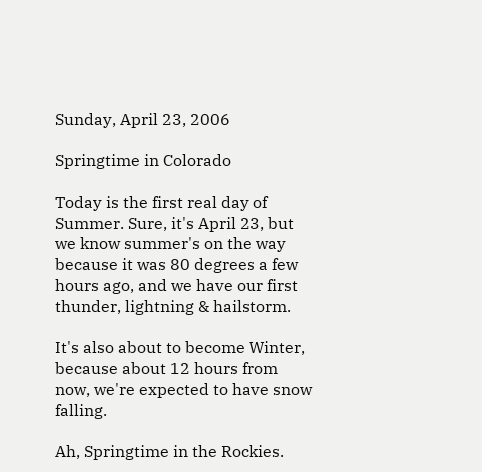Sunday, April 23, 2006

Springtime in Colorado

Today is the first real day of Summer. Sure, it's April 23, but we know summer's on the way because it was 80 degrees a few hours ago, and we have our first thunder, lightning & hailstorm.

It's also about to become Winter, because about 12 hours from now, we're expected to have snow falling.

Ah, Springtime in the Rockies.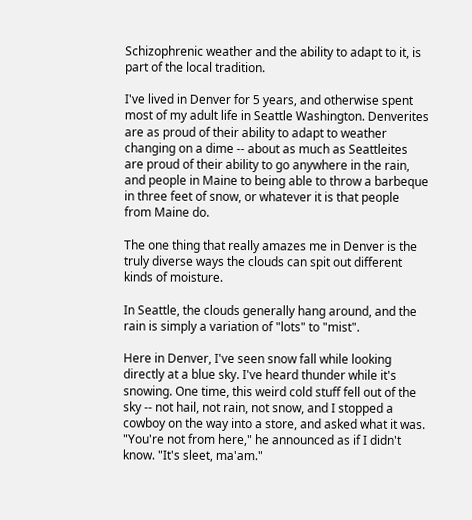Schizophrenic weather and the ability to adapt to it, is part of the local tradition.

I've lived in Denver for 5 years, and otherwise spent most of my adult life in Seattle Washington. Denverites are as proud of their ability to adapt to weather changing on a dime -- about as much as Seattleites are proud of their ability to go anywhere in the rain, and people in Maine to being able to throw a barbeque in three feet of snow, or whatever it is that people from Maine do.

The one thing that really amazes me in Denver is the truly diverse ways the clouds can spit out different kinds of moisture.

In Seattle, the clouds generally hang around, and the rain is simply a variation of "lots" to "mist".

Here in Denver, I've seen snow fall while looking directly at a blue sky. I've heard thunder while it's snowing. One time, this weird cold stuff fell out of the sky -- not hail, not rain, not snow, and I stopped a cowboy on the way into a store, and asked what it was. "You're not from here," he announced as if I didn't know. "It's sleet, ma'am."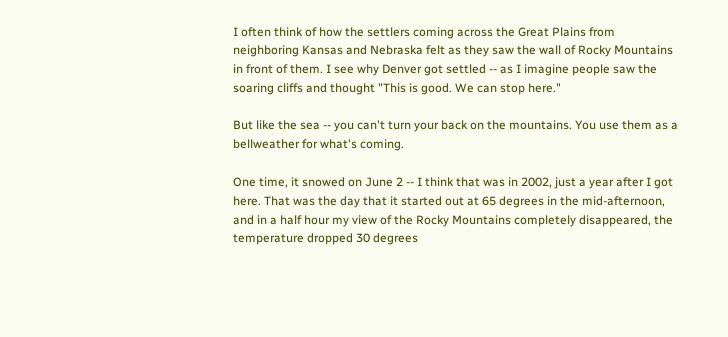I often think of how the settlers coming across the Great Plains from neighboring Kansas and Nebraska felt as they saw the wall of Rocky Mountains in front of them. I see why Denver got settled -- as I imagine people saw the soaring cliffs and thought "This is good. We can stop here."

But like the sea -- you can't turn your back on the mountains. You use them as a bellweather for what's coming.

One time, it snowed on June 2 -- I think that was in 2002, just a year after I got here. That was the day that it started out at 65 degrees in the mid-afternoon, and in a half hour my view of the Rocky Mountains completely disappeared, the temperature dropped 30 degrees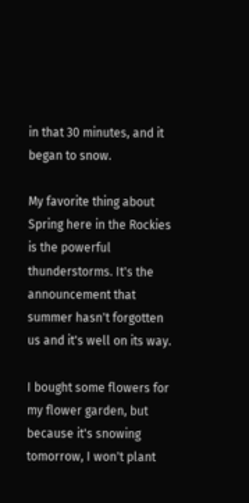in that 30 minutes, and it began to snow.

My favorite thing about Spring here in the Rockies is the powerful thunderstorms. It's the announcement that summer hasn't forgotten us and it's well on its way.

I bought some flowers for my flower garden, but because it's snowing tomorrow, I won't plant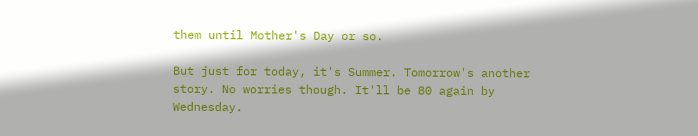them until Mother's Day or so.

But just for today, it's Summer. Tomorrow's another story. No worries though. It'll be 80 again by Wednesday.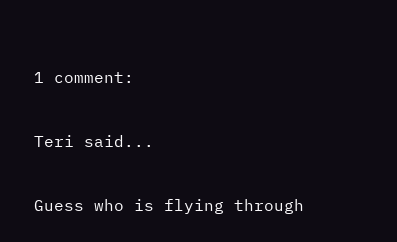1 comment:

Teri said...

Guess who is flying through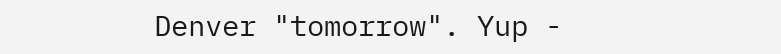Denver "tomorrow". Yup -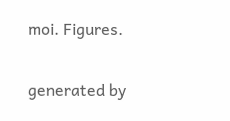moi. Figures.


generated by